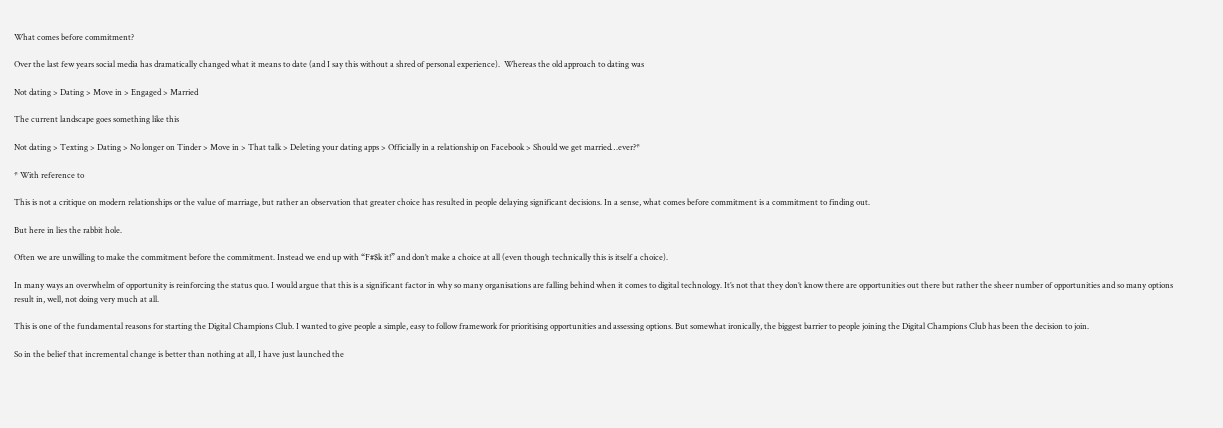What comes before commitment?

Over the last few years social media has dramatically changed what it means to date (and I say this without a shred of personal experience).  Whereas the old approach to dating was

Not dating > Dating > Move in > Engaged > Married

The current landscape goes something like this

Not dating > Texting > Dating > No longer on Tinder > Move in > That talk > Deleting your dating apps > Officially in a relationship on Facebook > Should we get married…ever?*

* With reference to

This is not a critique on modern relationships or the value of marriage, but rather an observation that greater choice has resulted in people delaying significant decisions. In a sense, what comes before commitment is a commitment to finding out.

But here in lies the rabbit hole.

Often we are unwilling to make the commitment before the commitment. Instead we end up with “F#$k it!” and don’t make a choice at all (even though technically this is itself a choice).

In many ways an overwhelm of opportunity is reinforcing the status quo. I would argue that this is a significant factor in why so many organisations are falling behind when it comes to digital technology. It’s not that they don’t know there are opportunities out there but rather the sheer number of opportunities and so many options result in, well, not doing very much at all.

This is one of the fundamental reasons for starting the Digital Champions Club. I wanted to give people a simple, easy to follow framework for prioritising opportunities and assessing options. But somewhat ironically, the biggest barrier to people joining the Digital Champions Club has been the decision to join.

So in the belief that incremental change is better than nothing at all, I have just launched the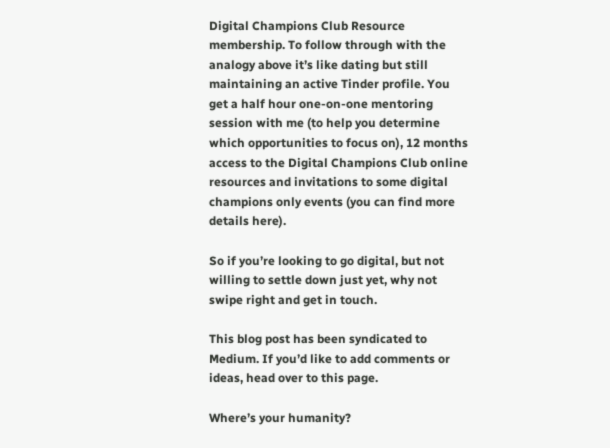Digital Champions Club Resource membership. To follow through with the analogy above it’s like dating but still maintaining an active Tinder profile. You get a half hour one-on-one mentoring session with me (to help you determine which opportunities to focus on), 12 months access to the Digital Champions Club online resources and invitations to some digital champions only events (you can find more details here).

So if you’re looking to go digital, but not willing to settle down just yet, why not swipe right and get in touch.

This blog post has been syndicated to Medium. If you’d like to add comments or ideas, head over to this page.

Where’s your humanity?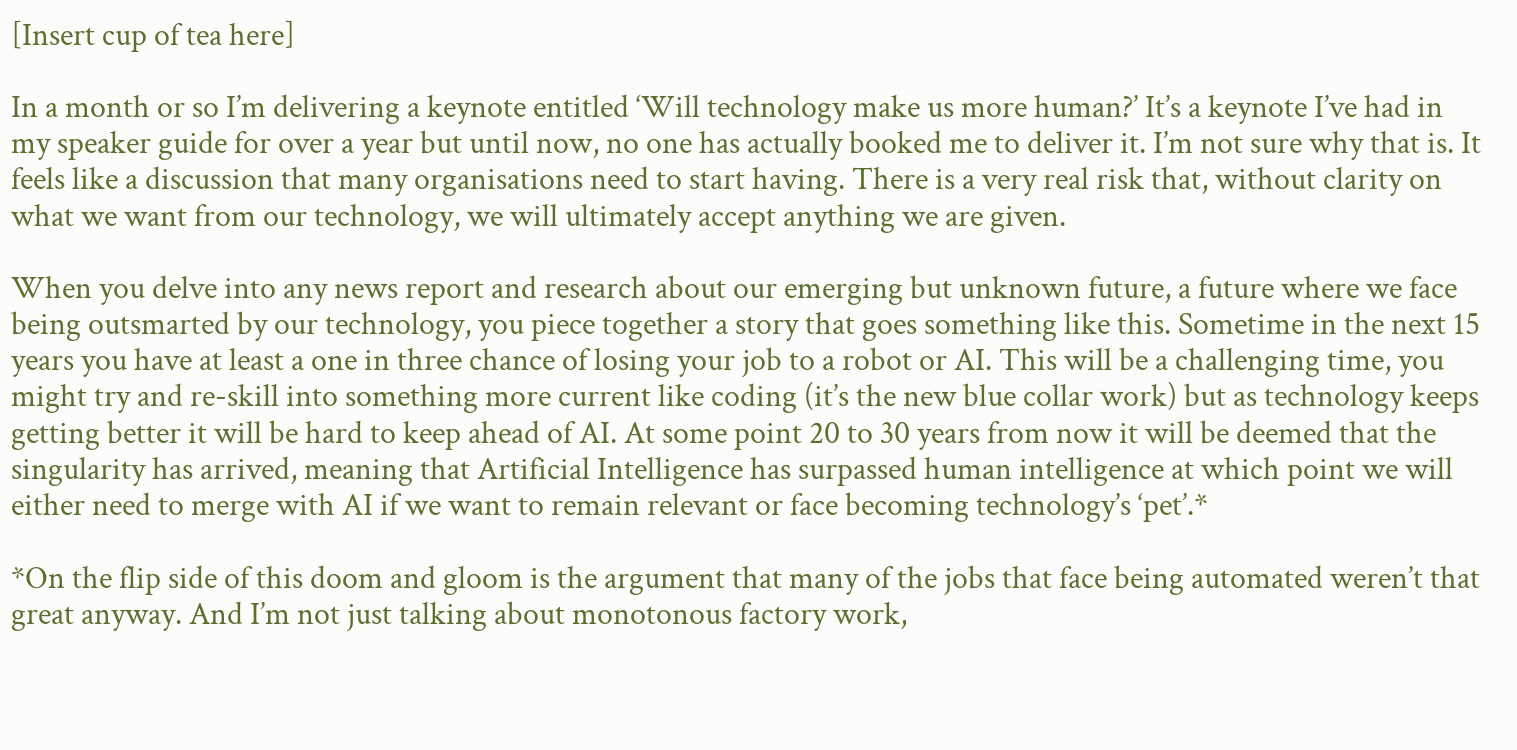[Insert cup of tea here]

In a month or so I’m delivering a keynote entitled ‘Will technology make us more human?’ It’s a keynote I’ve had in my speaker guide for over a year but until now, no one has actually booked me to deliver it. I’m not sure why that is. It feels like a discussion that many organisations need to start having. There is a very real risk that, without clarity on what we want from our technology, we will ultimately accept anything we are given.

When you delve into any news report and research about our emerging but unknown future, a future where we face being outsmarted by our technology, you piece together a story that goes something like this. Sometime in the next 15 years you have at least a one in three chance of losing your job to a robot or AI. This will be a challenging time, you might try and re-skill into something more current like coding (it’s the new blue collar work) but as technology keeps getting better it will be hard to keep ahead of AI. At some point 20 to 30 years from now it will be deemed that the singularity has arrived, meaning that Artificial Intelligence has surpassed human intelligence at which point we will either need to merge with AI if we want to remain relevant or face becoming technology’s ‘pet’.*

*On the flip side of this doom and gloom is the argument that many of the jobs that face being automated weren’t that great anyway. And I’m not just talking about monotonous factory work,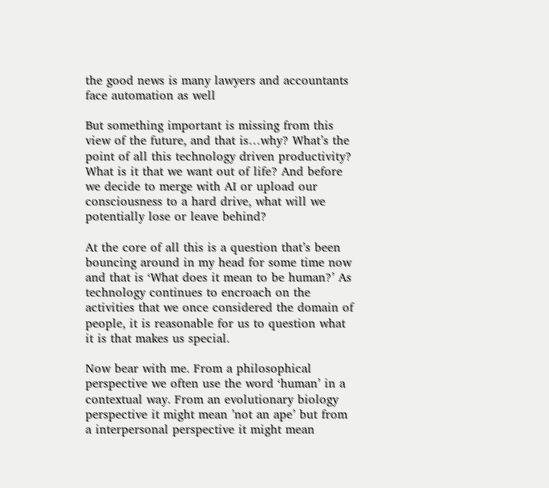the good news is many lawyers and accountants face automation as well

But something important is missing from this view of the future, and that is…why? What’s the point of all this technology driven productivity? What is it that we want out of life? And before we decide to merge with AI or upload our consciousness to a hard drive, what will we potentially lose or leave behind?

At the core of all this is a question that’s been bouncing around in my head for some time now and that is ‘What does it mean to be human?’ As technology continues to encroach on the activities that we once considered the domain of people, it is reasonable for us to question what it is that makes us special.

Now bear with me. From a philosophical perspective we often use the word ‘human’ in a contextual way. From an evolutionary biology perspective it might mean ’not an ape’ but from a interpersonal perspective it might mean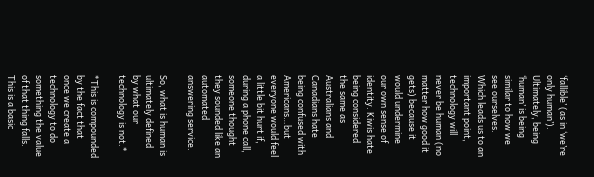‘fallible’ (as in ‘we’re only human’). Ultimately, being ‘human’ is being similar to how we see ourselves. Which leads us to an important point, technology will never be human (no matter how good it gets) because it would undermine our own sense of identity. Kiwis hate being considered the same as Australians and Canadians hate being confused with Americans…but everyone would feel a little bit hurt if, during a phone call, someone thought they sounded like an automated answering service.

So, what is human is ultimately defined by what our technology is not.*

*This is compounded by the fact that once we create a technology to do something the value of that thing falls. This is a basic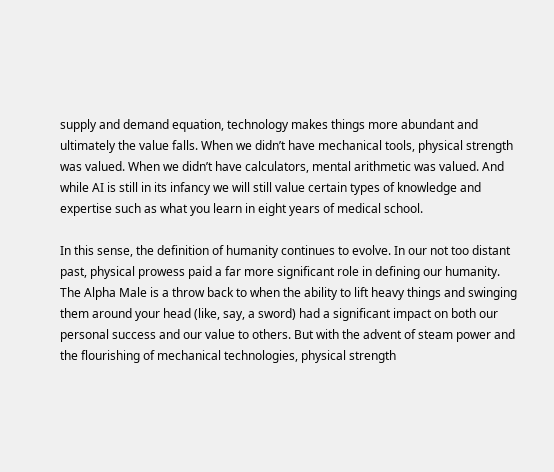supply and demand equation, technology makes things more abundant and ultimately the value falls. When we didn’t have mechanical tools, physical strength was valued. When we didn’t have calculators, mental arithmetic was valued. And while AI is still in its infancy we will still value certain types of knowledge and expertise such as what you learn in eight years of medical school.

In this sense, the definition of humanity continues to evolve. In our not too distant past, physical prowess paid a far more significant role in defining our humanity. The Alpha Male is a throw back to when the ability to lift heavy things and swinging them around your head (like, say, a sword) had a significant impact on both our personal success and our value to others. But with the advent of steam power and the flourishing of mechanical technologies, physical strength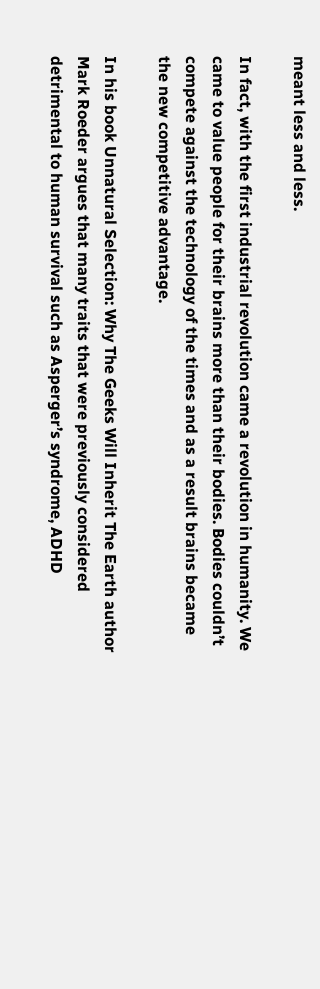meant less and less.

In fact, with the first industrial revolution came a revolution in humanity. We came to value people for their brains more than their bodies. Bodies couldn’t compete against the technology of the times and as a result brains became the new competitive advantage.

In his book Unnatural Selection: Why The Geeks Will Inherit The Earth author Mark Roeder argues that many traits that were previously considered detrimental to human survival such as Asperger’s syndrome, ADHD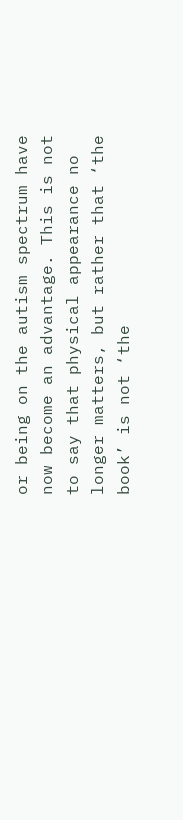or being on the autism spectrum have now become an advantage. This is not to say that physical appearance no longer matters, but rather that ‘the book’ is not ‘the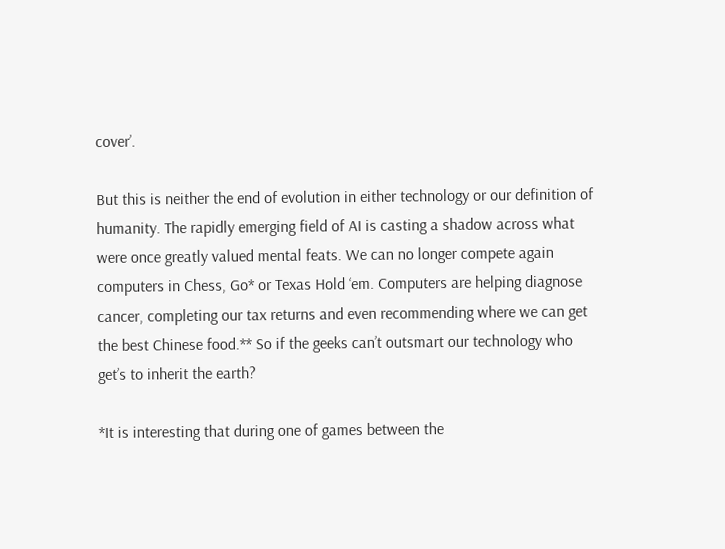cover’.

But this is neither the end of evolution in either technology or our definition of humanity. The rapidly emerging field of AI is casting a shadow across what were once greatly valued mental feats. We can no longer compete again computers in Chess, Go* or Texas Hold ‘em. Computers are helping diagnose cancer, completing our tax returns and even recommending where we can get the best Chinese food.** So if the geeks can’t outsmart our technology who get’s to inherit the earth?

*It is interesting that during one of games between the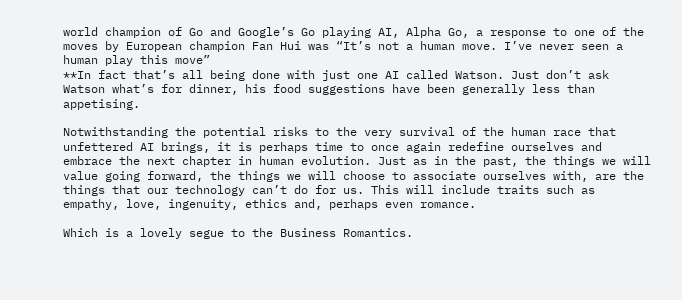world champion of Go and Google’s Go playing AI, Alpha Go, a response to one of the moves by European champion Fan Hui was “It’s not a human move. I’ve never seen a human play this move”
**In fact that’s all being done with just one AI called Watson. Just don’t ask Watson what’s for dinner, his food suggestions have been generally less than appetising.

Notwithstanding the potential risks to the very survival of the human race that unfettered AI brings, it is perhaps time to once again redefine ourselves and embrace the next chapter in human evolution. Just as in the past, the things we will value going forward, the things we will choose to associate ourselves with, are the things that our technology can’t do for us. This will include traits such as empathy, love, ingenuity, ethics and, perhaps even romance.

Which is a lovely segue to the Business Romantics.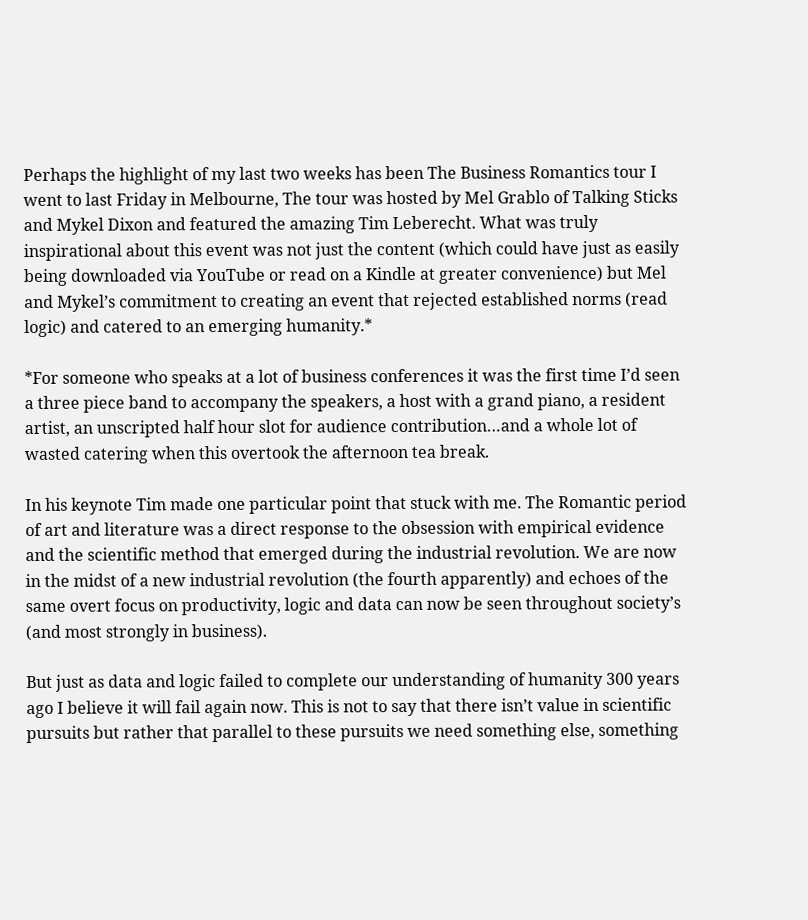Perhaps the highlight of my last two weeks has been The Business Romantics tour I went to last Friday in Melbourne, The tour was hosted by Mel Grablo of Talking Sticks and Mykel Dixon and featured the amazing Tim Leberecht. What was truly inspirational about this event was not just the content (which could have just as easily being downloaded via YouTube or read on a Kindle at greater convenience) but Mel and Mykel’s commitment to creating an event that rejected established norms (read logic) and catered to an emerging humanity.*

*For someone who speaks at a lot of business conferences it was the first time I’d seen a three piece band to accompany the speakers, a host with a grand piano, a resident artist, an unscripted half hour slot for audience contribution…and a whole lot of wasted catering when this overtook the afternoon tea break.

In his keynote Tim made one particular point that stuck with me. The Romantic period of art and literature was a direct response to the obsession with empirical evidence and the scientific method that emerged during the industrial revolution. We are now in the midst of a new industrial revolution (the fourth apparently) and echoes of the same overt focus on productivity, logic and data can now be seen throughout society’s (and most strongly in business).

But just as data and logic failed to complete our understanding of humanity 300 years ago I believe it will fail again now. This is not to say that there isn’t value in scientific pursuits but rather that parallel to these pursuits we need something else, something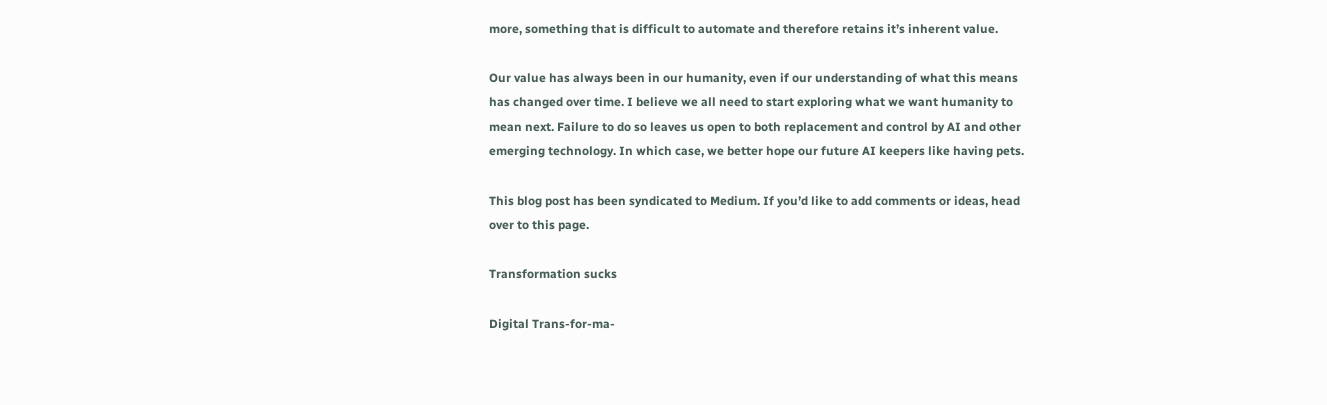more, something that is difficult to automate and therefore retains it’s inherent value.

Our value has always been in our humanity, even if our understanding of what this means has changed over time. I believe we all need to start exploring what we want humanity to mean next. Failure to do so leaves us open to both replacement and control by AI and other emerging technology. In which case, we better hope our future AI keepers like having pets.

This blog post has been syndicated to Medium. If you’d like to add comments or ideas, head over to this page.

Transformation sucks

Digital Trans-for-ma-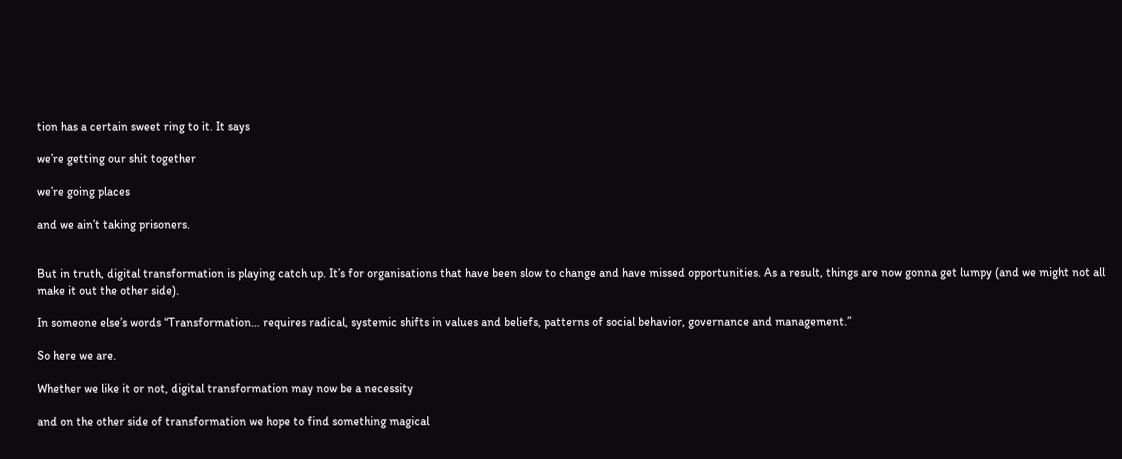tion has a certain sweet ring to it. It says

we’re getting our shit together

we’re going places

and we ain’t taking prisoners.


But in truth, digital transformation is playing catch up. It’s for organisations that have been slow to change and have missed opportunities. As a result, things are now gonna get lumpy (and we might not all make it out the other side).

In someone else’s words “Transformation… requires radical, systemic shifts in values and beliefs, patterns of social behavior, governance and management.”

So here we are.

Whether we like it or not, digital transformation may now be a necessity

and on the other side of transformation we hope to find something magical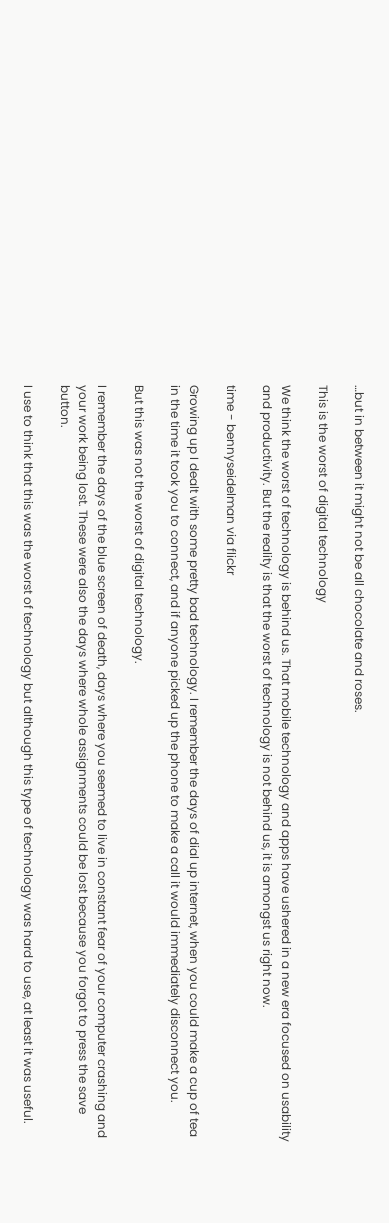…but in between it might not be all chocolate and roses.

This is the worst of digital technology

We think the worst of technology is behind us. That mobile technology and apps have ushered in a new era focused on usability and productivity. But the reality is that the worst of technology is not behind us, it is amongst us right now.

time - bennyseidelman via flickr

Growing up I dealt with some pretty bad technology. I remember the days of dial up internet, when you could make a cup of tea in the time it took you to connect, and if anyone picked up the phone to make a call it would immediately disconnect you.

But this was not the worst of digital technology.

I remember the days of the blue screen of death, days where you seemed to live in constant fear of your computer crashing and your work being lost. These were also the days where whole assignments could be lost because you forgot to press the save button.

I use to think that this was the worst of technology but although this type of technology was hard to use, at least it was useful.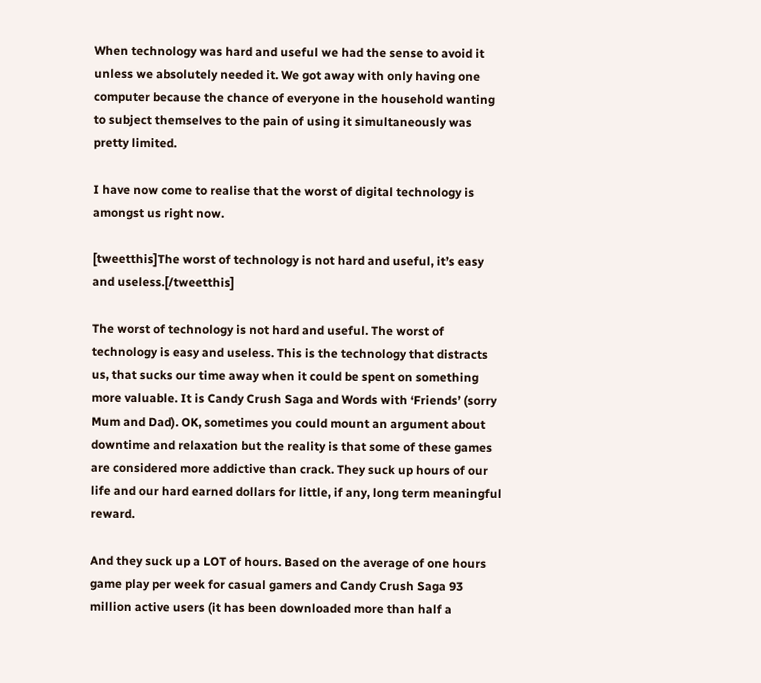When technology was hard and useful we had the sense to avoid it unless we absolutely needed it. We got away with only having one computer because the chance of everyone in the household wanting to subject themselves to the pain of using it simultaneously was pretty limited.

I have now come to realise that the worst of digital technology is amongst us right now.

[tweetthis]The worst of technology is not hard and useful, it’s easy and useless.[/tweetthis]

The worst of technology is not hard and useful. The worst of technology is easy and useless. This is the technology that distracts us, that sucks our time away when it could be spent on something more valuable. It is Candy Crush Saga and Words with ‘Friends’ (sorry Mum and Dad). OK, sometimes you could mount an argument about downtime and relaxation but the reality is that some of these games are considered more addictive than crack. They suck up hours of our life and our hard earned dollars for little, if any, long term meaningful reward.

And they suck up a LOT of hours. Based on the average of one hours game play per week for casual gamers and Candy Crush Saga 93 million active users (it has been downloaded more than half a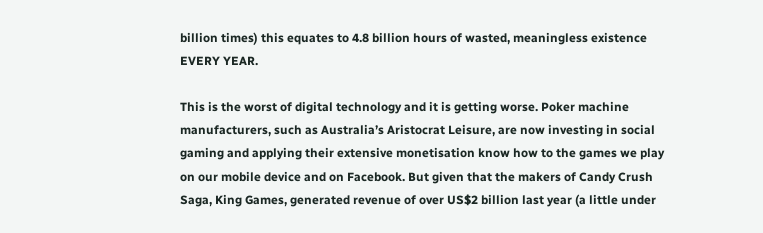billion times) this equates to 4.8 billion hours of wasted, meaningless existence EVERY YEAR.

This is the worst of digital technology and it is getting worse. Poker machine manufacturers, such as Australia’s Aristocrat Leisure, are now investing in social gaming and applying their extensive monetisation know how to the games we play on our mobile device and on Facebook. But given that the makers of Candy Crush Saga, King Games, generated revenue of over US$2 billion last year (a little under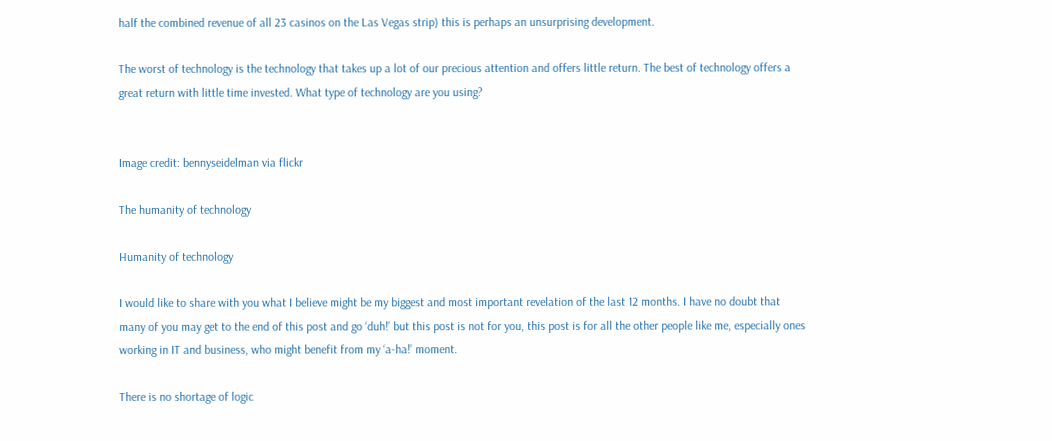half the combined revenue of all 23 casinos on the Las Vegas strip) this is perhaps an unsurprising development.

The worst of technology is the technology that takes up a lot of our precious attention and offers little return. The best of technology offers a great return with little time invested. What type of technology are you using?


Image credit: bennyseidelman via flickr

The humanity of technology

Humanity of technology

I would like to share with you what I believe might be my biggest and most important revelation of the last 12 months. I have no doubt that many of you may get to the end of this post and go ‘duh!’ but this post is not for you, this post is for all the other people like me, especially ones working in IT and business, who might benefit from my ‘a-ha!’ moment.

There is no shortage of logic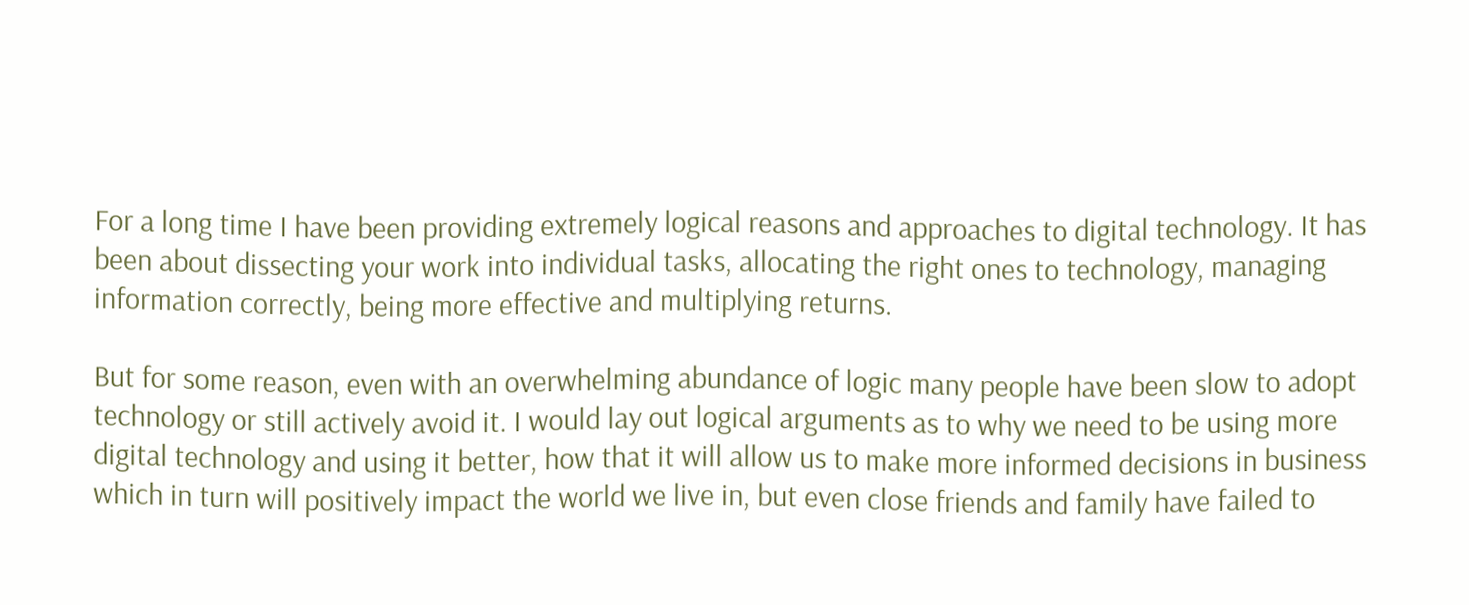For a long time I have been providing extremely logical reasons and approaches to digital technology. It has been about dissecting your work into individual tasks, allocating the right ones to technology, managing information correctly, being more effective and multiplying returns.

But for some reason, even with an overwhelming abundance of logic many people have been slow to adopt technology or still actively avoid it. I would lay out logical arguments as to why we need to be using more digital technology and using it better, how that it will allow us to make more informed decisions in business which in turn will positively impact the world we live in, but even close friends and family have failed to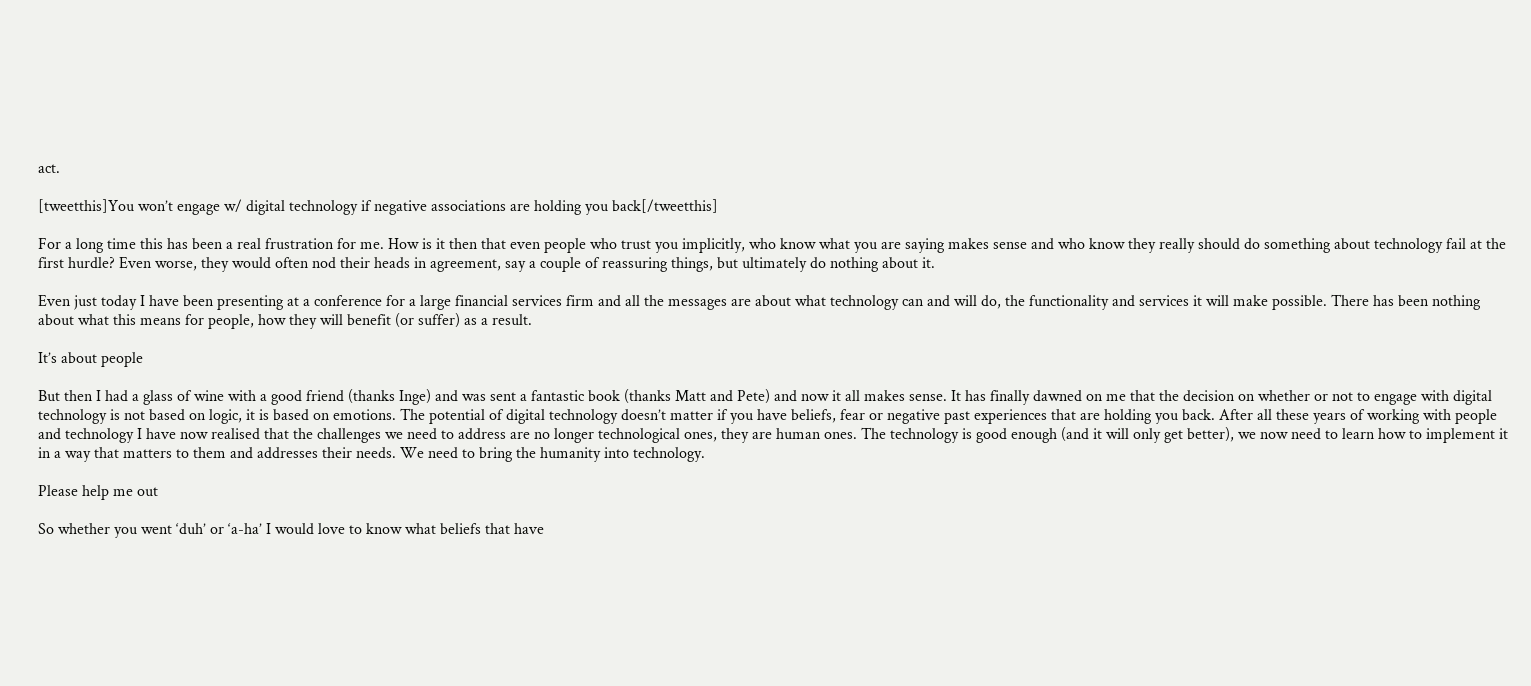act.

[tweetthis]You won’t engage w/ digital technology if negative associations are holding you back[/tweetthis]

For a long time this has been a real frustration for me. How is it then that even people who trust you implicitly, who know what you are saying makes sense and who know they really should do something about technology fail at the first hurdle? Even worse, they would often nod their heads in agreement, say a couple of reassuring things, but ultimately do nothing about it.

Even just today I have been presenting at a conference for a large financial services firm and all the messages are about what technology can and will do, the functionality and services it will make possible. There has been nothing about what this means for people, how they will benefit (or suffer) as a result.

It’s about people

But then I had a glass of wine with a good friend (thanks Inge) and was sent a fantastic book (thanks Matt and Pete) and now it all makes sense. It has finally dawned on me that the decision on whether or not to engage with digital technology is not based on logic, it is based on emotions. The potential of digital technology doesn’t matter if you have beliefs, fear or negative past experiences that are holding you back. After all these years of working with people and technology I have now realised that the challenges we need to address are no longer technological ones, they are human ones. The technology is good enough (and it will only get better), we now need to learn how to implement it in a way that matters to them and addresses their needs. We need to bring the humanity into technology.

Please help me out

So whether you went ‘duh’ or ‘a-ha’ I would love to know what beliefs that have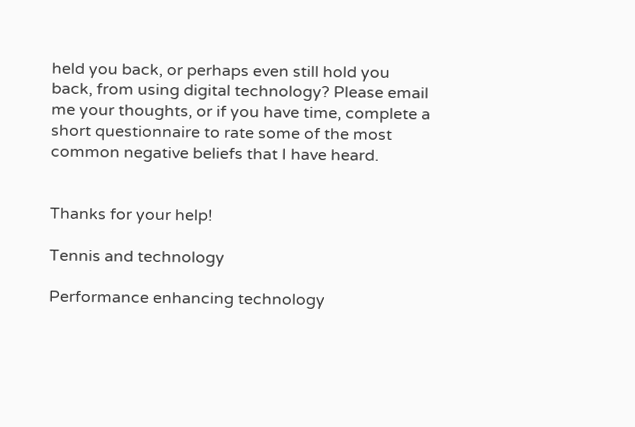held you back, or perhaps even still hold you back, from using digital technology? Please email me your thoughts, or if you have time, complete a short questionnaire to rate some of the most common negative beliefs that I have heard.


Thanks for your help!

Tennis and technology

Performance enhancing technology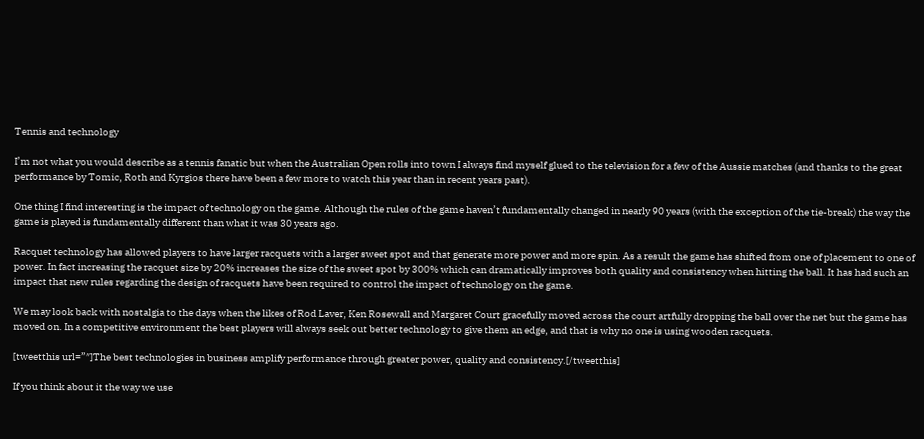Tennis and technology

I’m not what you would describe as a tennis fanatic but when the Australian Open rolls into town I always find myself glued to the television for a few of the Aussie matches (and thanks to the great performance by Tomic, Roth and Kyrgios there have been a few more to watch this year than in recent years past).

One thing I find interesting is the impact of technology on the game. Although the rules of the game haven’t fundamentally changed in nearly 90 years (with the exception of the tie-break) the way the game is played is fundamentally different than what it was 30 years ago.

Racquet technology has allowed players to have larger racquets with a larger sweet spot and that generate more power and more spin. As a result the game has shifted from one of placement to one of power. In fact increasing the racquet size by 20% increases the size of the sweet spot by 300% which can dramatically improves both quality and consistency when hitting the ball. It has had such an impact that new rules regarding the design of racquets have been required to control the impact of technology on the game.

We may look back with nostalgia to the days when the likes of Rod Laver, Ken Rosewall and Margaret Court gracefully moved across the court artfully dropping the ball over the net but the game has moved on. In a competitive environment the best players will always seek out better technology to give them an edge, and that is why no one is using wooden racquets.

[tweetthis url=”″]The best technologies in business amplify performance through greater power, quality and consistency.[/tweetthis]

If you think about it the way we use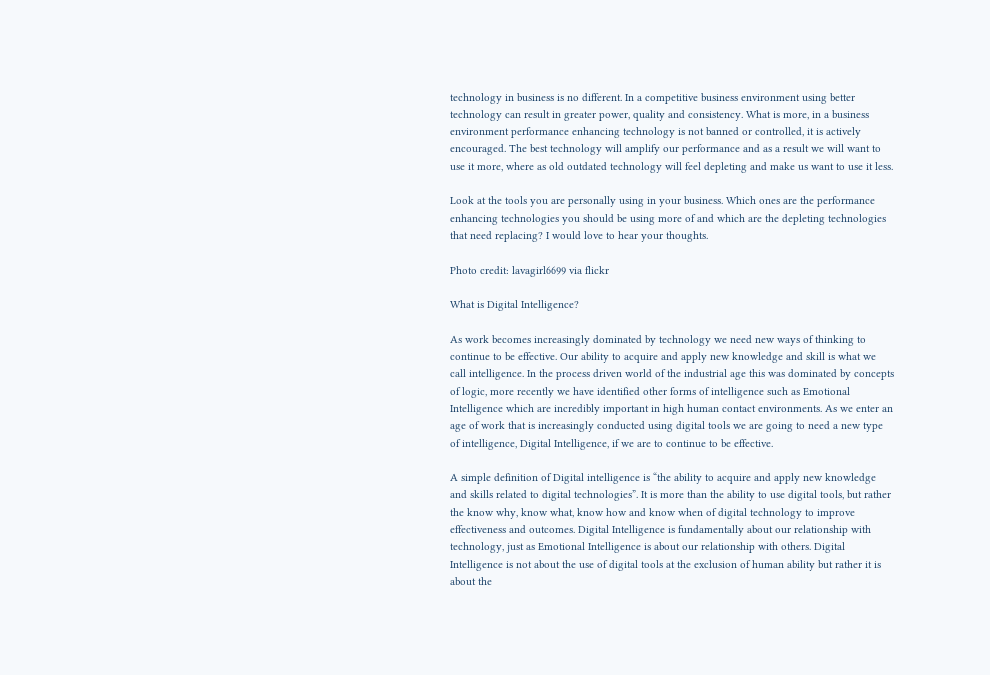technology in business is no different. In a competitive business environment using better technology can result in greater power, quality and consistency. What is more, in a business environment performance enhancing technology is not banned or controlled, it is actively encouraged. The best technology will amplify our performance and as a result we will want to use it more, where as old outdated technology will feel depleting and make us want to use it less.

Look at the tools you are personally using in your business. Which ones are the performance enhancing technologies you should be using more of and which are the depleting technologies that need replacing? I would love to hear your thoughts.

Photo credit: lavagirl6699 via flickr

What is Digital Intelligence?

As work becomes increasingly dominated by technology we need new ways of thinking to continue to be effective. Our ability to acquire and apply new knowledge and skill is what we call intelligence. In the process driven world of the industrial age this was dominated by concepts of logic, more recently we have identified other forms of intelligence such as Emotional Intelligence which are incredibly important in high human contact environments. As we enter an age of work that is increasingly conducted using digital tools we are going to need a new type of intelligence, Digital Intelligence, if we are to continue to be effective.

A simple definition of Digital intelligence is “the ability to acquire and apply new knowledge and skills related to digital technologies”. It is more than the ability to use digital tools, but rather the know why, know what, know how and know when of digital technology to improve effectiveness and outcomes. Digital Intelligence is fundamentally about our relationship with technology, just as Emotional Intelligence is about our relationship with others. Digital Intelligence is not about the use of digital tools at the exclusion of human ability but rather it is about the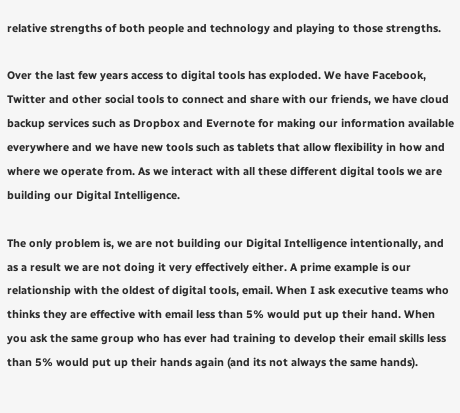relative strengths of both people and technology and playing to those strengths.

Over the last few years access to digital tools has exploded. We have Facebook, Twitter and other social tools to connect and share with our friends, we have cloud backup services such as Dropbox and Evernote for making our information available everywhere and we have new tools such as tablets that allow flexibility in how and where we operate from. As we interact with all these different digital tools we are building our Digital Intelligence.

The only problem is, we are not building our Digital Intelligence intentionally, and as a result we are not doing it very effectively either. A prime example is our relationship with the oldest of digital tools, email. When I ask executive teams who thinks they are effective with email less than 5% would put up their hand. When you ask the same group who has ever had training to develop their email skills less than 5% would put up their hands again (and its not always the same hands).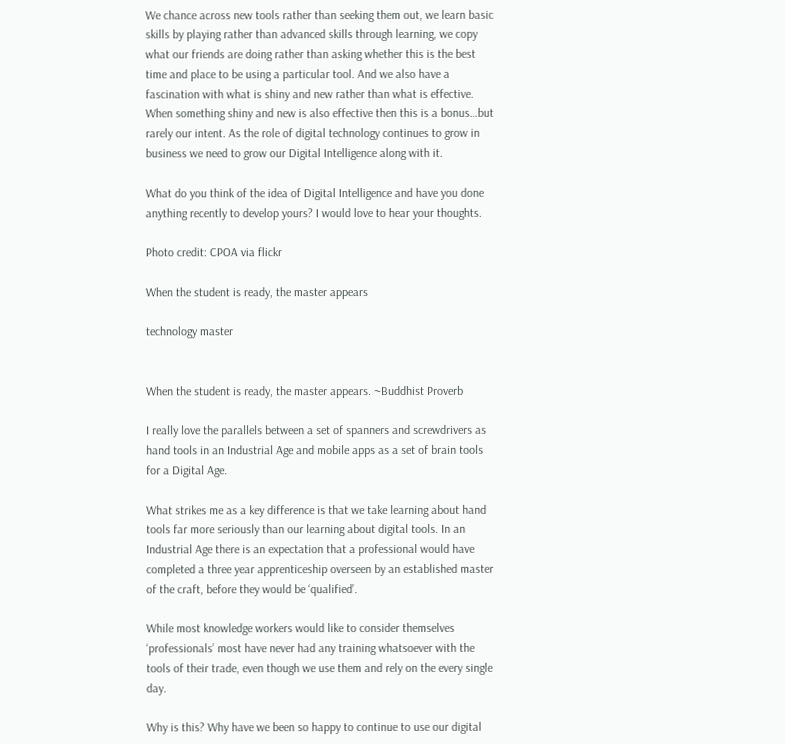We chance across new tools rather than seeking them out, we learn basic skills by playing rather than advanced skills through learning, we copy what our friends are doing rather than asking whether this is the best time and place to be using a particular tool. And we also have a fascination with what is shiny and new rather than what is effective. When something shiny and new is also effective then this is a bonus…but rarely our intent. As the role of digital technology continues to grow in business we need to grow our Digital Intelligence along with it.

What do you think of the idea of Digital Intelligence and have you done anything recently to develop yours? I would love to hear your thoughts.

Photo credit: CPOA via flickr

When the student is ready, the master appears

technology master


When the student is ready, the master appears. ~Buddhist Proverb

I really love the parallels between a set of spanners and screwdrivers as hand tools in an Industrial Age and mobile apps as a set of brain tools for a Digital Age.

What strikes me as a key difference is that we take learning about hand tools far more seriously than our learning about digital tools. In an Industrial Age there is an expectation that a professional would have completed a three year apprenticeship overseen by an established master of the craft, before they would be ‘qualified’.

While most knowledge workers would like to consider themselves ‘professionals’ most have never had any training whatsoever with the tools of their trade, even though we use them and rely on the every single day.

Why is this? Why have we been so happy to continue to use our digital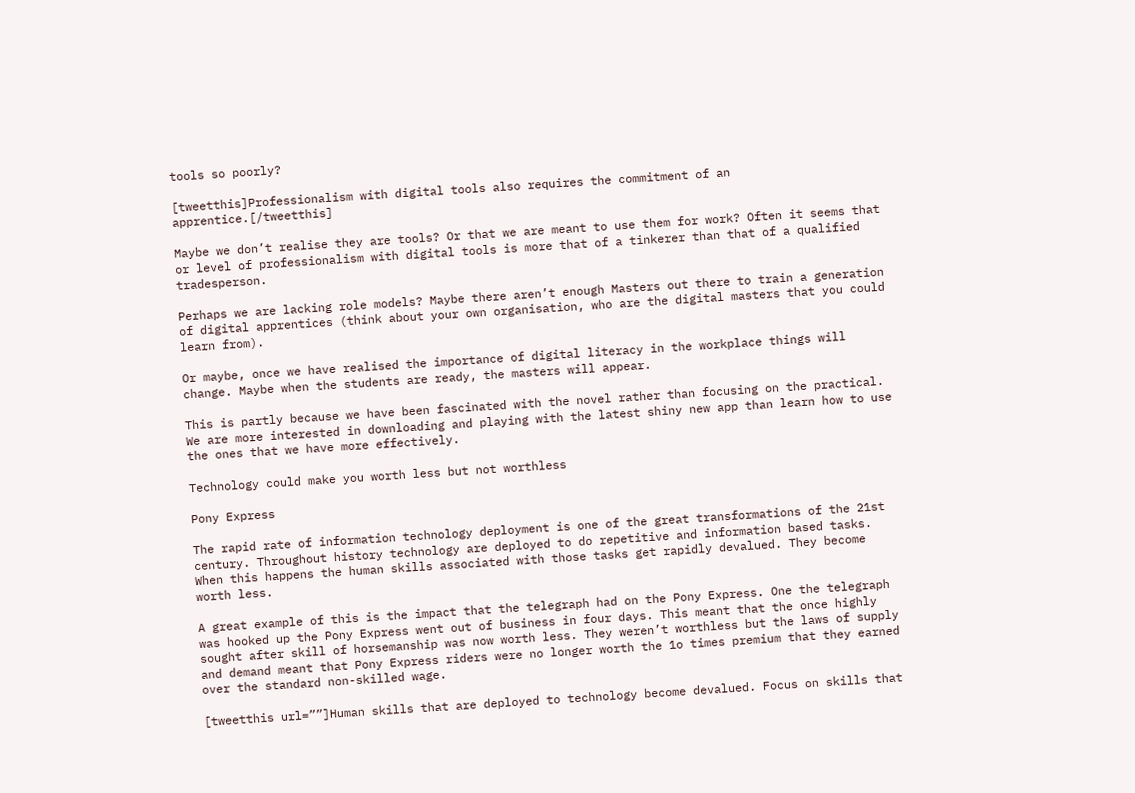tools so poorly?

[tweetthis]Professionalism with digital tools also requires the commitment of an apprentice.[/tweetthis]

Maybe we don’t realise they are tools? Or that we are meant to use them for work? Often it seems that or level of professionalism with digital tools is more that of a tinkerer than that of a qualified tradesperson.

Perhaps we are lacking role models? Maybe there aren’t enough Masters out there to train a generation of digital apprentices (think about your own organisation, who are the digital masters that you could learn from).

Or maybe, once we have realised the importance of digital literacy in the workplace things will change. Maybe when the students are ready, the masters will appear.

This is partly because we have been fascinated with the novel rather than focusing on the practical. We are more interested in downloading and playing with the latest shiny new app than learn how to use the ones that we have more effectively.

Technology could make you worth less but not worthless

Pony Express

The rapid rate of information technology deployment is one of the great transformations of the 21st century. Throughout history technology are deployed to do repetitive and information based tasks. When this happens the human skills associated with those tasks get rapidly devalued. They become worth less.

A great example of this is the impact that the telegraph had on the Pony Express. One the telegraph was hooked up the Pony Express went out of business in four days. This meant that the once highly sought after skill of horsemanship was now worth less. They weren’t worthless but the laws of supply and demand meant that Pony Express riders were no longer worth the 1o times premium that they earned over the standard non-skilled wage.

[tweetthis url=””]Human skills that are deployed to technology become devalued. Focus on skills that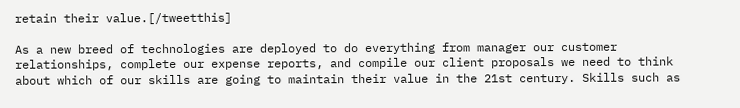retain their value.[/tweetthis]

As a new breed of technologies are deployed to do everything from manager our customer relationships, complete our expense reports, and compile our client proposals we need to think about which of our skills are going to maintain their value in the 21st century. Skills such as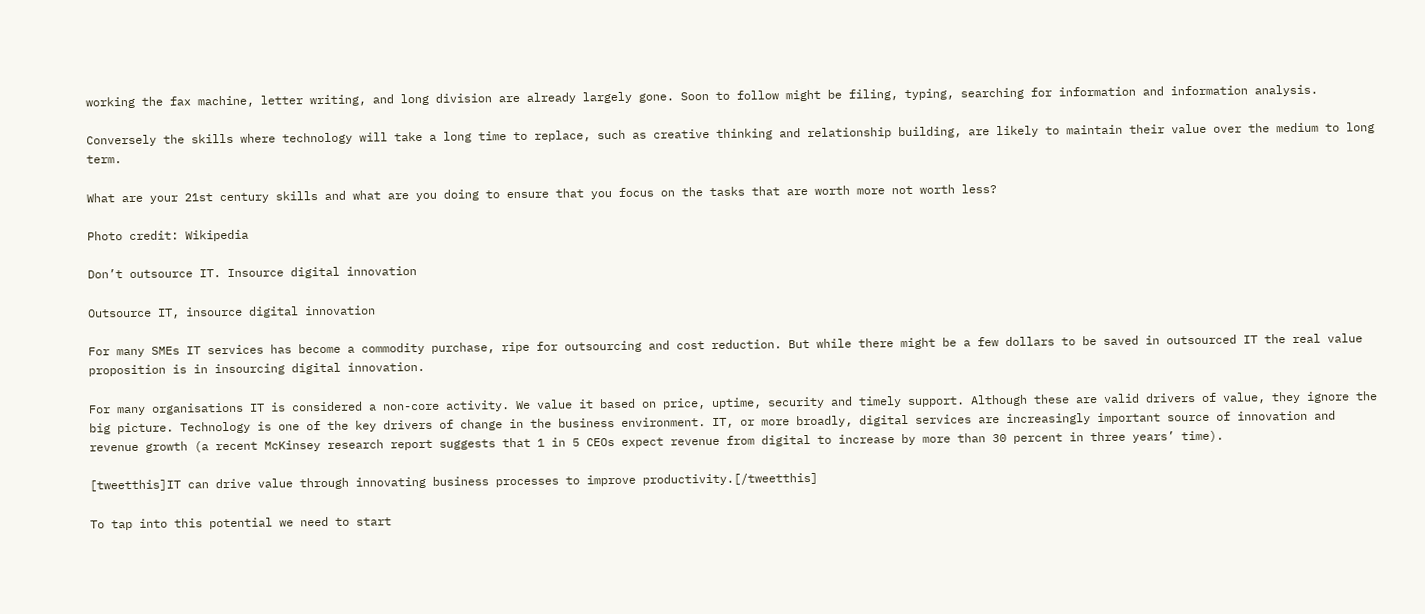working the fax machine, letter writing, and long division are already largely gone. Soon to follow might be filing, typing, searching for information and information analysis.

Conversely the skills where technology will take a long time to replace, such as creative thinking and relationship building, are likely to maintain their value over the medium to long term.

What are your 21st century skills and what are you doing to ensure that you focus on the tasks that are worth more not worth less?

Photo credit: Wikipedia

Don’t outsource IT. Insource digital innovation

Outsource IT, insource digital innovation

For many SMEs IT services has become a commodity purchase, ripe for outsourcing and cost reduction. But while there might be a few dollars to be saved in outsourced IT the real value proposition is in insourcing digital innovation.

For many organisations IT is considered a non-core activity. We value it based on price, uptime, security and timely support. Although these are valid drivers of value, they ignore the big picture. Technology is one of the key drivers of change in the business environment. IT, or more broadly, digital services are increasingly important source of innovation and revenue growth (a recent McKinsey research report suggests that 1 in 5 CEOs expect revenue from digital to increase by more than 30 percent in three years’ time).

[tweetthis]IT can drive value through innovating business processes to improve productivity.[/tweetthis]

To tap into this potential we need to start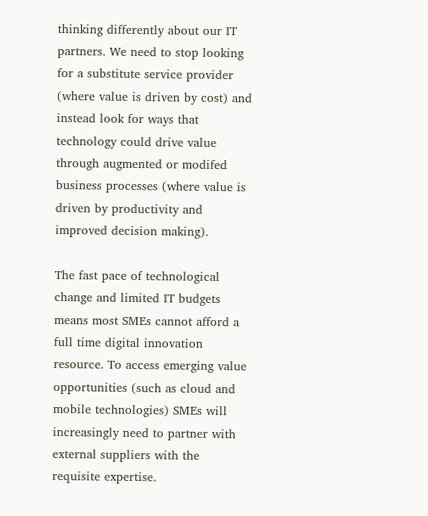thinking differently about our IT partners. We need to stop looking for a substitute service provider (where value is driven by cost) and instead look for ways that technology could drive value through augmented or modifed business processes (where value is driven by productivity and improved decision making).

The fast pace of technological change and limited IT budgets means most SMEs cannot afford a full time digital innovation resource. To access emerging value opportunities (such as cloud and mobile technologies) SMEs will increasingly need to partner with external suppliers with the requisite expertise.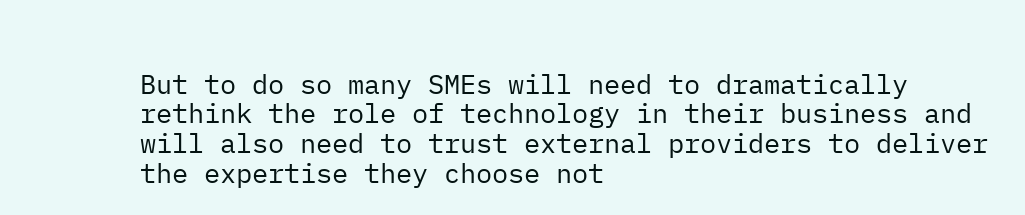But to do so many SMEs will need to dramatically rethink the role of technology in their business and will also need to trust external providers to deliver the expertise they choose not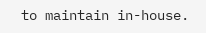to maintain in-house.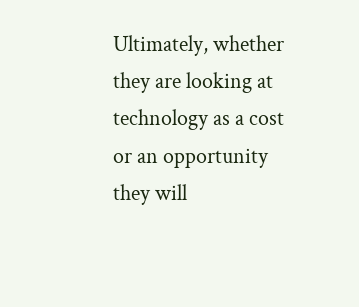Ultimately, whether they are looking at technology as a cost or an opportunity they will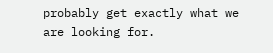probably get exactly what we are looking for.